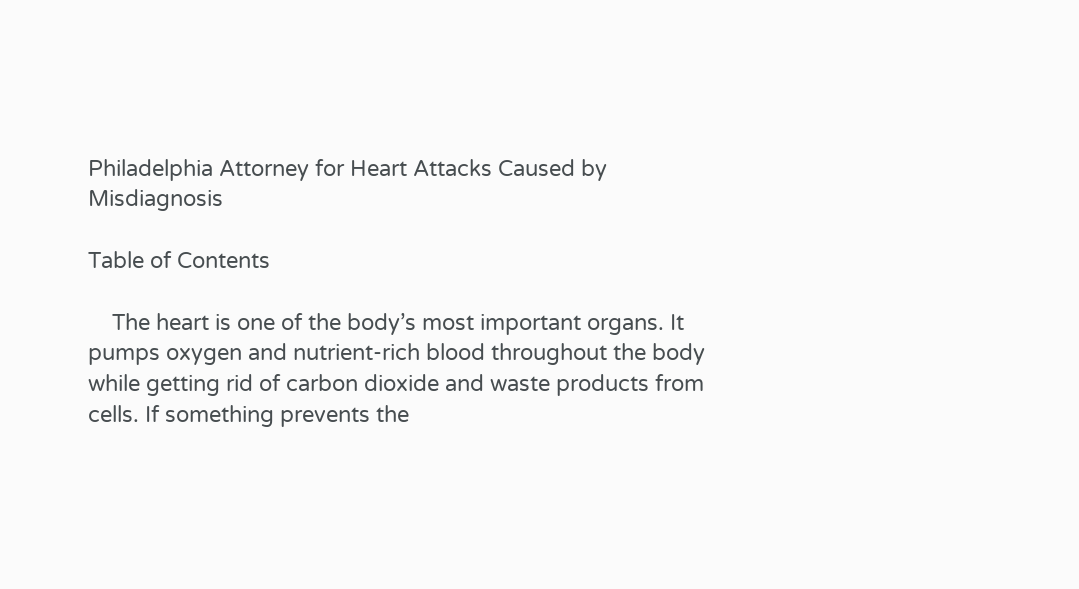Philadelphia Attorney for Heart Attacks Caused by Misdiagnosis

Table of Contents

    The heart is one of the body’s most important organs. It pumps oxygen and nutrient-rich blood throughout the body while getting rid of carbon dioxide and waste products from cells. If something prevents the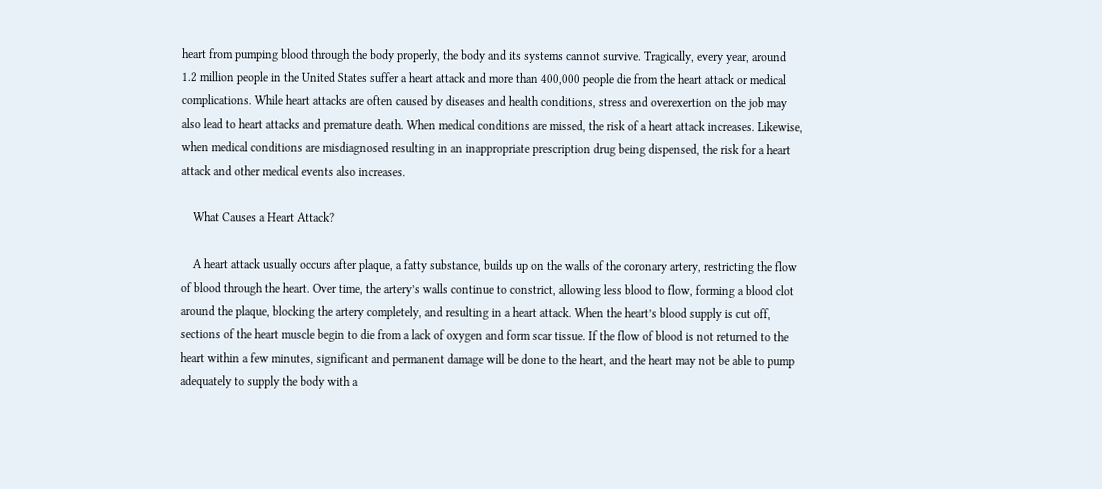heart from pumping blood through the body properly, the body and its systems cannot survive. Tragically, every year, around 1.2 million people in the United States suffer a heart attack and more than 400,000 people die from the heart attack or medical complications. While heart attacks are often caused by diseases and health conditions, stress and overexertion on the job may also lead to heart attacks and premature death. When medical conditions are missed, the risk of a heart attack increases. Likewise, when medical conditions are misdiagnosed resulting in an inappropriate prescription drug being dispensed, the risk for a heart attack and other medical events also increases.

    What Causes a Heart Attack?

    A heart attack usually occurs after plaque, a fatty substance, builds up on the walls of the coronary artery, restricting the flow of blood through the heart. Over time, the artery’s walls continue to constrict, allowing less blood to flow, forming a blood clot around the plaque, blocking the artery completely, and resulting in a heart attack. When the heart’s blood supply is cut off, sections of the heart muscle begin to die from a lack of oxygen and form scar tissue. If the flow of blood is not returned to the heart within a few minutes, significant and permanent damage will be done to the heart, and the heart may not be able to pump adequately to supply the body with a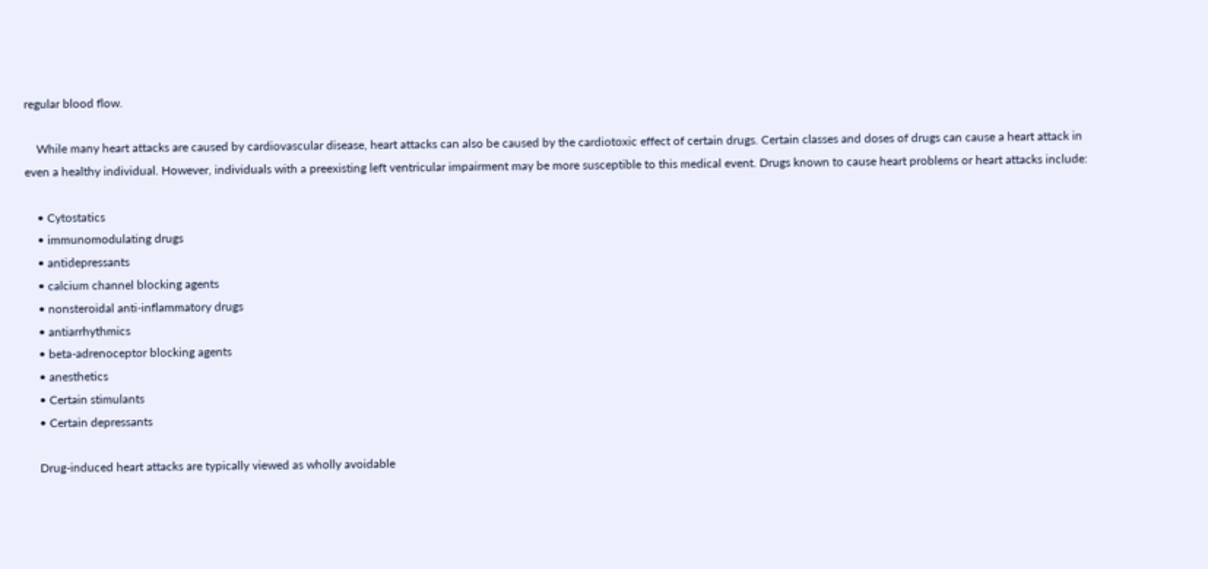regular blood flow.

    While many heart attacks are caused by cardiovascular disease, heart attacks can also be caused by the cardiotoxic effect of certain drugs. Certain classes and doses of drugs can cause a heart attack in even a healthy individual. However, individuals with a preexisting left ventricular impairment may be more susceptible to this medical event. Drugs known to cause heart problems or heart attacks include:

    • Cytostatics
    • immunomodulating drugs
    • antidepressants
    • calcium channel blocking agents
    • nonsteroidal anti-inflammatory drugs
    • antiarrhythmics
    • beta-adrenoceptor blocking agents
    • anesthetics
    • Certain stimulants
    • Certain depressants

    Drug-induced heart attacks are typically viewed as wholly avoidable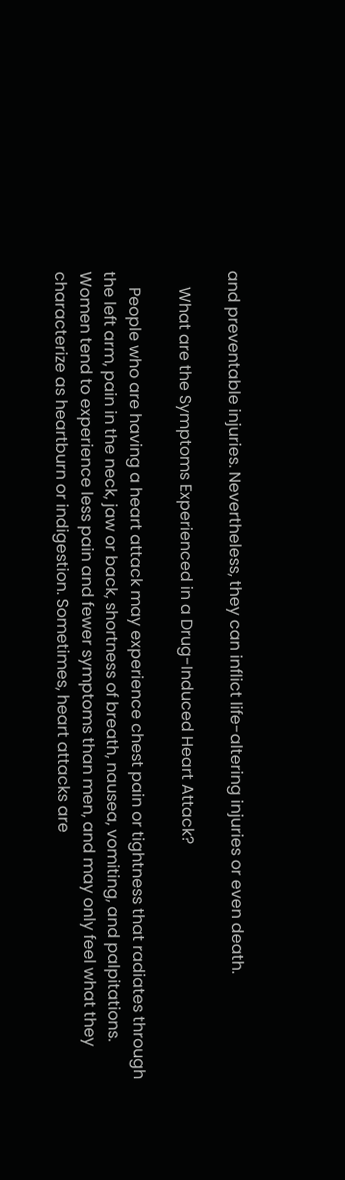and preventable injuries. Nevertheless, they can inflict life-altering injuries or even death.

    What are the Symptoms Experienced in a Drug-Induced Heart Attack?

    People who are having a heart attack may experience chest pain or tightness that radiates through the left arm, pain in the neck, jaw or back, shortness of breath, nausea, vomiting, and palpitations. Women tend to experience less pain and fewer symptoms than men, and may only feel what they characterize as heartburn or indigestion. Sometimes, heart attacks are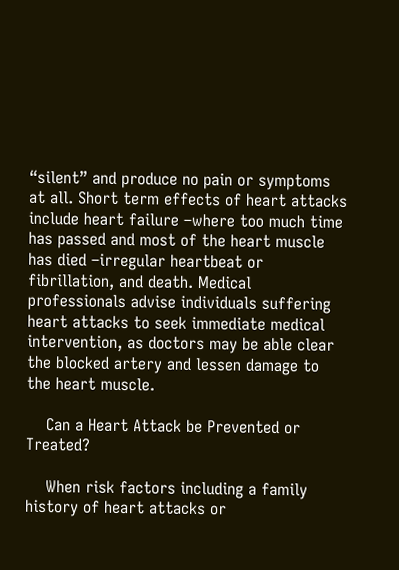“silent” and produce no pain or symptoms at all. Short term effects of heart attacks include heart failure –where too much time has passed and most of the heart muscle has died –irregular heartbeat or fibrillation, and death. Medical professionals advise individuals suffering heart attacks to seek immediate medical intervention, as doctors may be able clear the blocked artery and lessen damage to the heart muscle.

    Can a Heart Attack be Prevented or Treated?

    When risk factors including a family history of heart attacks or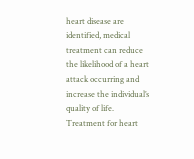heart disease are identified, medical treatment can reduce the likelihood of a heart attack occurring and increase the individual’s quality of life. Treatment for heart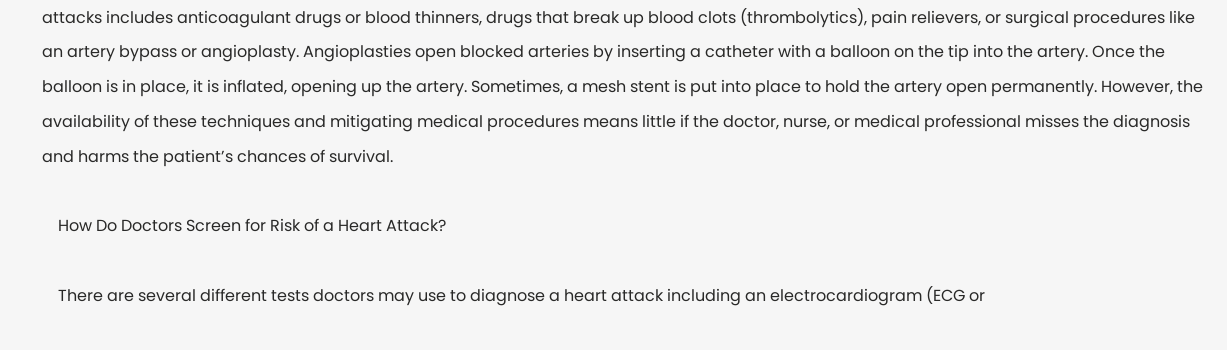attacks includes anticoagulant drugs or blood thinners, drugs that break up blood clots (thrombolytics), pain relievers, or surgical procedures like an artery bypass or angioplasty. Angioplasties open blocked arteries by inserting a catheter with a balloon on the tip into the artery. Once the balloon is in place, it is inflated, opening up the artery. Sometimes, a mesh stent is put into place to hold the artery open permanently. However, the availability of these techniques and mitigating medical procedures means little if the doctor, nurse, or medical professional misses the diagnosis and harms the patient’s chances of survival.

    How Do Doctors Screen for Risk of a Heart Attack?

    There are several different tests doctors may use to diagnose a heart attack including an electrocardiogram (ECG or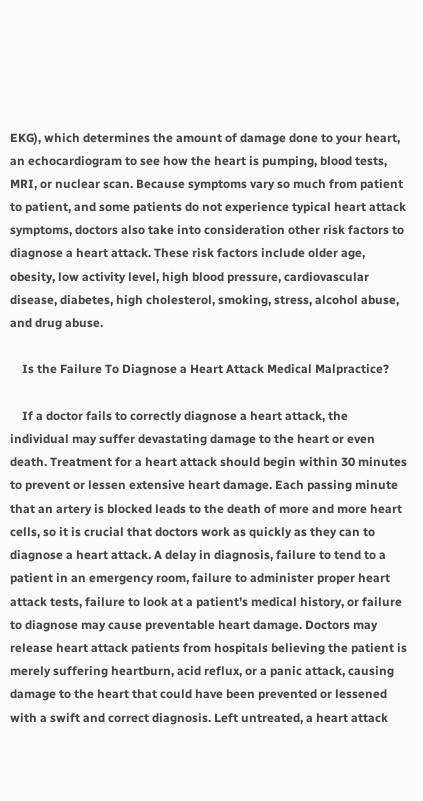EKG), which determines the amount of damage done to your heart, an echocardiogram to see how the heart is pumping, blood tests,  MRI, or nuclear scan. Because symptoms vary so much from patient to patient, and some patients do not experience typical heart attack symptoms, doctors also take into consideration other risk factors to diagnose a heart attack. These risk factors include older age, obesity, low activity level, high blood pressure, cardiovascular disease, diabetes, high cholesterol, smoking, stress, alcohol abuse, and drug abuse.

    Is the Failure To Diagnose a Heart Attack Medical Malpractice?

    If a doctor fails to correctly diagnose a heart attack, the individual may suffer devastating damage to the heart or even death. Treatment for a heart attack should begin within 30 minutes to prevent or lessen extensive heart damage. Each passing minute that an artery is blocked leads to the death of more and more heart cells, so it is crucial that doctors work as quickly as they can to diagnose a heart attack. A delay in diagnosis, failure to tend to a patient in an emergency room, failure to administer proper heart attack tests, failure to look at a patient’s medical history, or failure to diagnose may cause preventable heart damage. Doctors may release heart attack patients from hospitals believing the patient is merely suffering heartburn, acid reflux, or a panic attack, causing damage to the heart that could have been prevented or lessened with a swift and correct diagnosis. Left untreated, a heart attack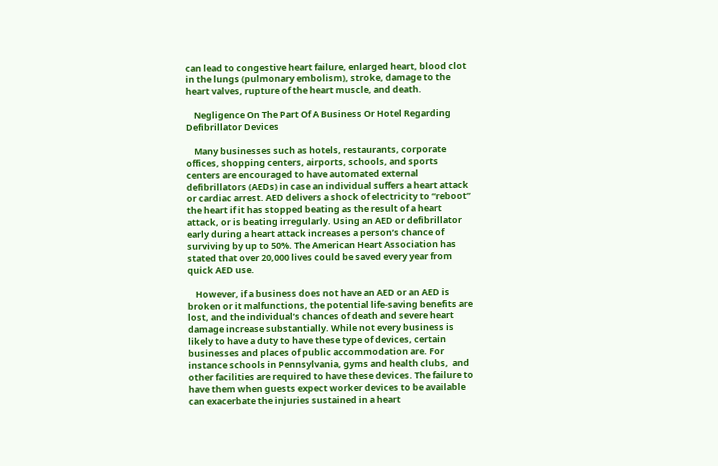can lead to congestive heart failure, enlarged heart, blood clot in the lungs (pulmonary embolism), stroke, damage to the heart valves, rupture of the heart muscle, and death.

    Negligence On The Part Of A Business Or Hotel Regarding Defibrillator Devices

    Many businesses such as hotels, restaurants, corporate offices, shopping centers, airports, schools, and sports centers are encouraged to have automated external defibrillators (AEDs) in case an individual suffers a heart attack or cardiac arrest. AED delivers a shock of electricity to “reboot” the heart if it has stopped beating as the result of a heart attack, or is beating irregularly. Using an AED or defibrillator early during a heart attack increases a person’s chance of surviving by up to 50%. The American Heart Association has stated that over 20,000 lives could be saved every year from quick AED use.

    However, if a business does not have an AED or an AED is broken or it malfunctions, the potential life-saving benefits are lost, and the individual’s chances of death and severe heart damage increase substantially. While not every business is likely to have a duty to have these type of devices, certain businesses and places of public accommodation are. For instance schools in Pennsylvania, gyms and health clubs,  and other facilities are required to have these devices. The failure to have them when guests expect worker devices to be available can exacerbate the injuries sustained in a heart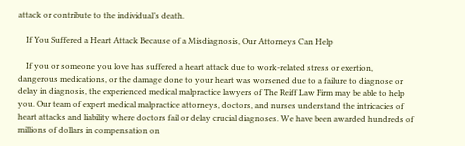attack or contribute to the individual’s death.

    If You Suffered a Heart Attack Because of a Misdiagnosis, Our Attorneys Can Help

    If you or someone you love has suffered a heart attack due to work-related stress or exertion, dangerous medications, or the damage done to your heart was worsened due to a failure to diagnose or delay in diagnosis, the experienced medical malpractice lawyers of The Reiff Law Firm may be able to help you. Our team of expert medical malpractice attorneys, doctors, and nurses understand the intricacies of heart attacks and liability where doctors fail or delay crucial diagnoses. We have been awarded hundreds of millions of dollars in compensation on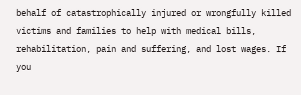behalf of catastrophically injured or wrongfully killed victims and families to help with medical bills, rehabilitation, pain and suffering, and lost wages. If you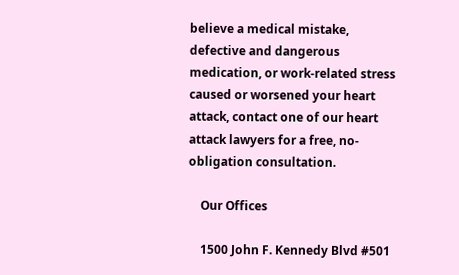believe a medical mistake, defective and dangerous medication, or work-related stress caused or worsened your heart attack, contact one of our heart attack lawyers for a free, no-obligation consultation.

    Our Offices

    1500 John F. Kennedy Blvd #501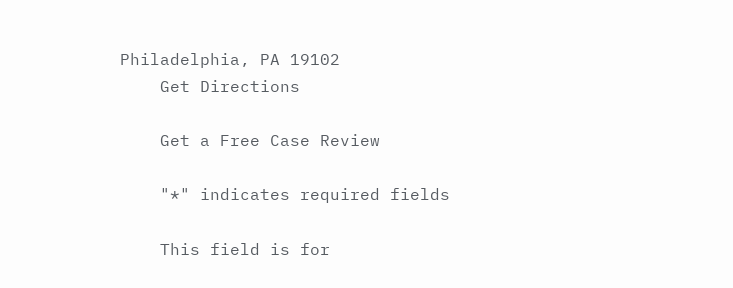Philadelphia, PA 19102
    Get Directions

    Get a Free Case Review

    "*" indicates required fields

    This field is for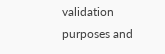validation purposes and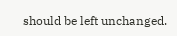should be left unchanged.